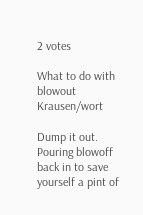2 votes

What to do with blowout Krausen/wort

Dump it out. Pouring blowoff back in to save yourself a pint of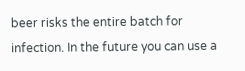beer risks the entire batch for infection. In the future you can use a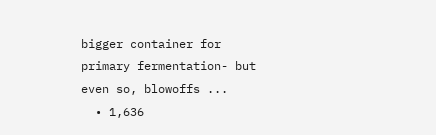bigger container for primary fermentation- but even so, blowoffs ...
  • 1,636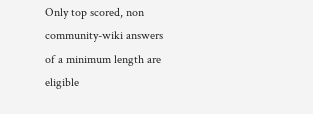Only top scored, non community-wiki answers of a minimum length are eligible